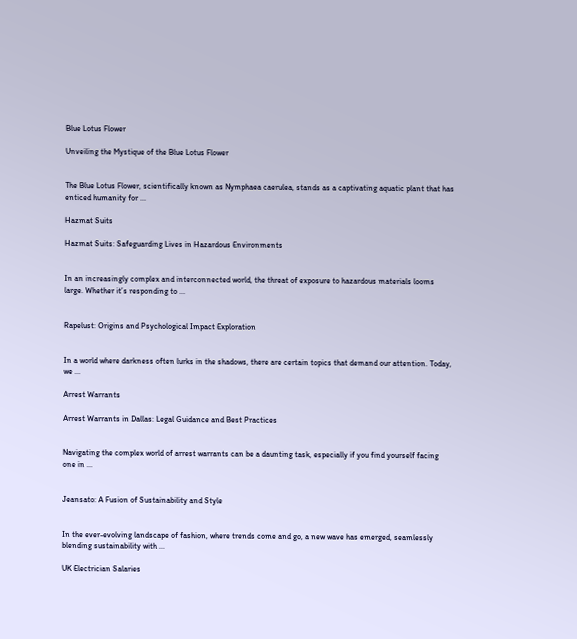Blue Lotus Flower

Unveiling the Mystique of the Blue Lotus Flower


The Blue Lotus Flower, scientifically known as Nymphaea caerulea, stands as a captivating aquatic plant that has enticed humanity for ...

Hazmat Suits

Hazmat Suits: Safeguarding Lives in Hazardous Environments


In an increasingly complex and interconnected world, the threat of exposure to hazardous materials looms large. Whether it’s responding to ...


Rapelust: Origins and Psychological Impact Exploration


In a world where darkness often lurks in the shadows, there are certain topics that demand our attention. Today, we ...

Arrest Warrants

Arrest Warrants in Dallas: Legal Guidance and Best Practices


Navigating the complex world of arrest warrants can be a daunting task, especially if you find yourself facing one in ...


Jeansato: A Fusion of Sustainability and Style


In the ever-evolving landscape of fashion, where trends come and go, a new wave has emerged, seamlessly blending sustainability with ...

UK Electrician Salaries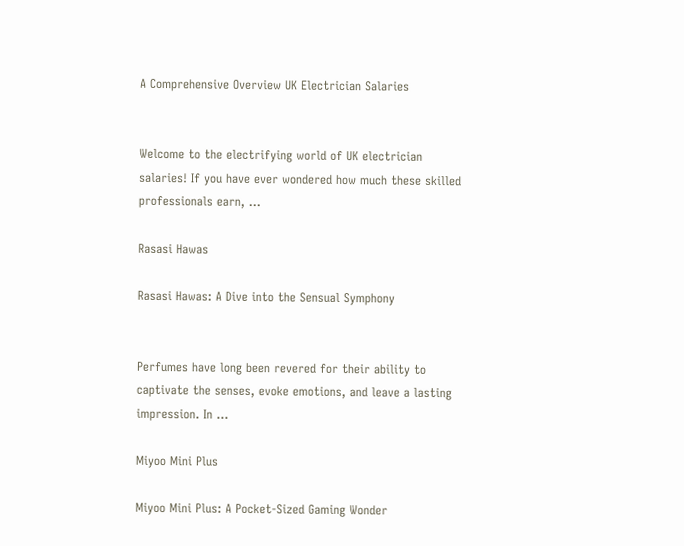A Comprehensive Overview UK Electrician Salaries


Welcome to the electrifying world of UK electrician salaries! If you have ever wondered how much these skilled professionals earn, ...

Rasasi Hawas

Rasasi Hawas: A Dive into the Sensual Symphony


Perfumes have long been revered for their ability to captivate the senses, evoke emotions, and leave a lasting impression. In ...

Miyoo Mini Plus

Miyoo Mini Plus: A Pocket-Sized Gaming Wonder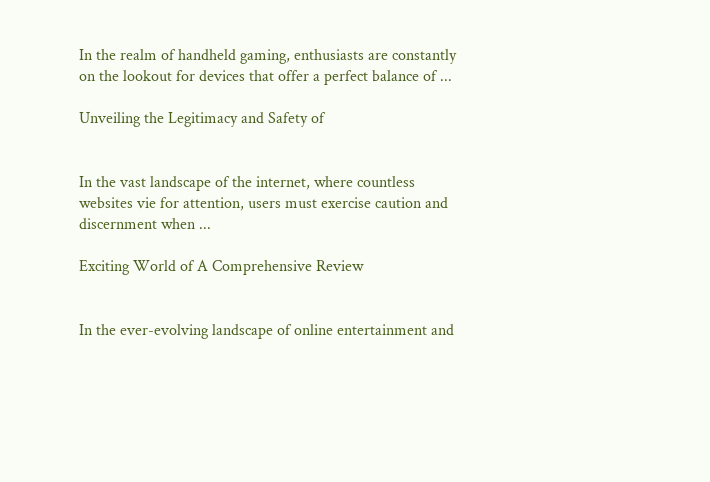In the realm of handheld gaming, enthusiasts are constantly on the lookout for devices that offer a perfect balance of ...

Unveiling the Legitimacy and Safety of


In the vast landscape of the internet, where countless websites vie for attention, users must exercise caution and discernment when ...

Exciting World of A Comprehensive Review


In the ever-evolving landscape of online entertainment and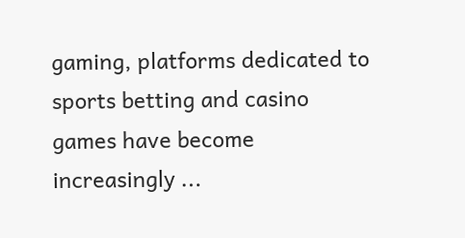gaming, platforms dedicated to sports betting and casino games have become increasingly ...